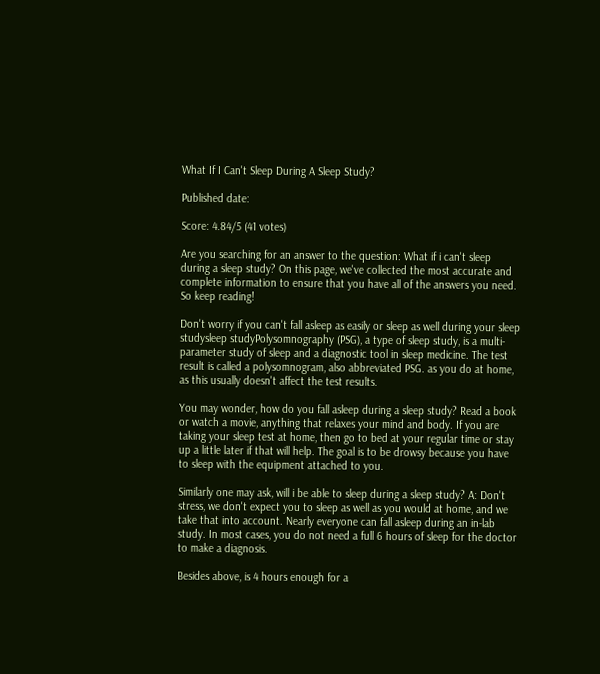What If I Can't Sleep During A Sleep Study?

Published date:

Score: 4.84/5 (41 votes)

Are you searching for an answer to the question: What if i can't sleep during a sleep study? On this page, we've collected the most accurate and complete information to ensure that you have all of the answers you need. So keep reading!

Don't worry if you can't fall asleep as easily or sleep as well during your sleep studysleep studyPolysomnography (PSG), a type of sleep study, is a multi-parameter study of sleep and a diagnostic tool in sleep medicine. The test result is called a polysomnogram, also abbreviated PSG. as you do at home, as this usually doesn't affect the test results.

You may wonder, how do you fall asleep during a sleep study? Read a book or watch a movie, anything that relaxes your mind and body. If you are taking your sleep test at home, then go to bed at your regular time or stay up a little later if that will help. The goal is to be drowsy because you have to sleep with the equipment attached to you.

Similarly one may ask, will i be able to sleep during a sleep study? A: Don't stress, we don't expect you to sleep as well as you would at home, and we take that into account. Nearly everyone can fall asleep during an in-lab study. In most cases, you do not need a full 6 hours of sleep for the doctor to make a diagnosis.

Besides above, is 4 hours enough for a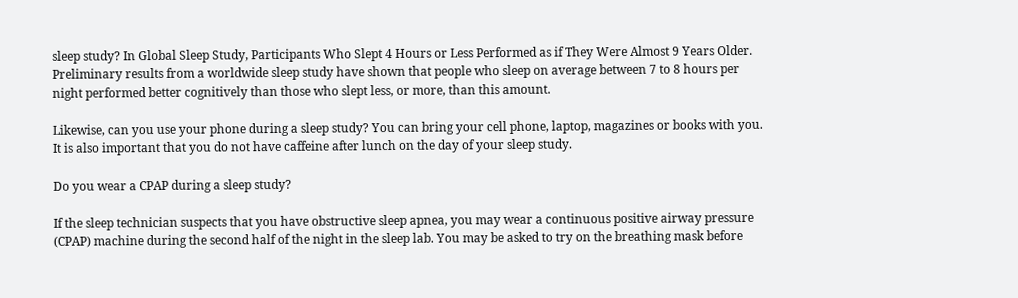sleep study? In Global Sleep Study, Participants Who Slept 4 Hours or Less Performed as if They Were Almost 9 Years Older. Preliminary results from a worldwide sleep study have shown that people who sleep on average between 7 to 8 hours per night performed better cognitively than those who slept less, or more, than this amount.

Likewise, can you use your phone during a sleep study? You can bring your cell phone, laptop, magazines or books with you. It is also important that you do not have caffeine after lunch on the day of your sleep study.

Do you wear a CPAP during a sleep study?

If the sleep technician suspects that you have obstructive sleep apnea, you may wear a continuous positive airway pressure (CPAP) machine during the second half of the night in the sleep lab. You may be asked to try on the breathing mask before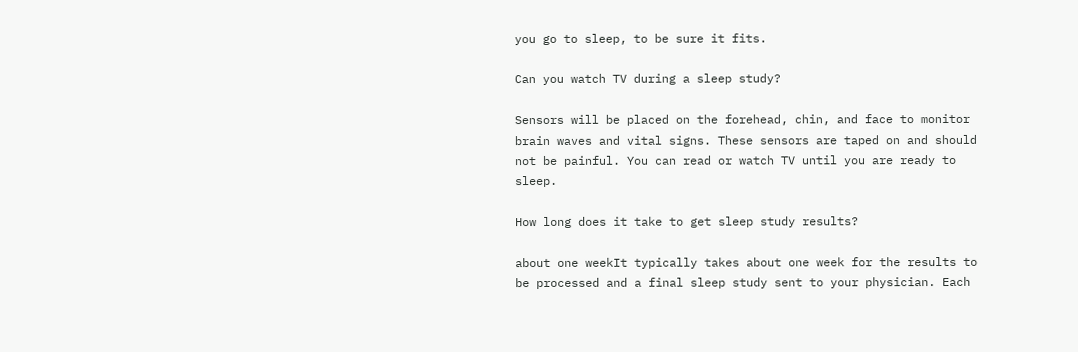you go to sleep, to be sure it fits.

Can you watch TV during a sleep study?

Sensors will be placed on the forehead, chin, and face to monitor brain waves and vital signs. These sensors are taped on and should not be painful. You can read or watch TV until you are ready to sleep.

How long does it take to get sleep study results?

about one weekIt typically takes about one week for the results to be processed and a final sleep study sent to your physician. Each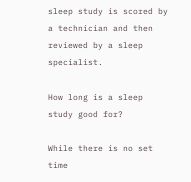sleep study is scored by a technician and then reviewed by a sleep specialist.

How long is a sleep study good for?

While there is no set time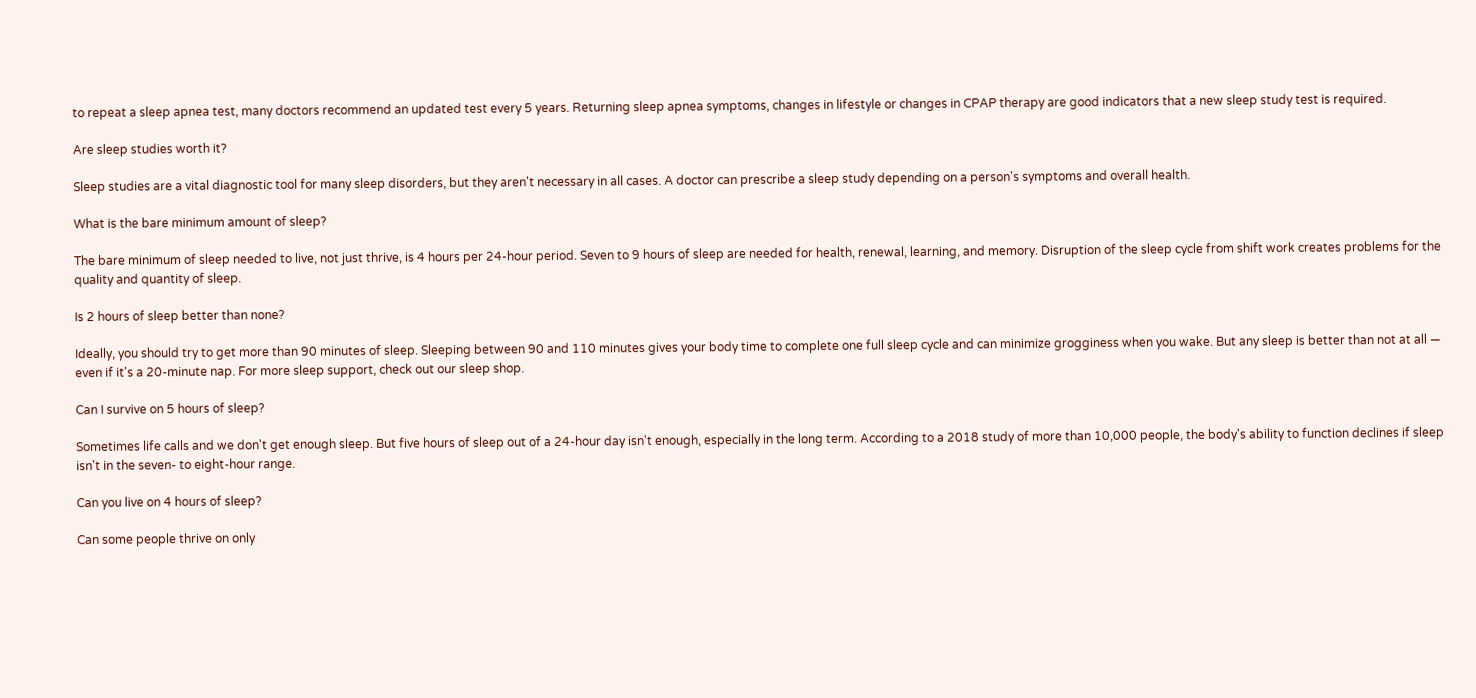to repeat a sleep apnea test, many doctors recommend an updated test every 5 years. Returning sleep apnea symptoms, changes in lifestyle or changes in CPAP therapy are good indicators that a new sleep study test is required.

Are sleep studies worth it?

Sleep studies are a vital diagnostic tool for many sleep disorders, but they aren't necessary in all cases. A doctor can prescribe a sleep study depending on a person's symptoms and overall health.

What is the bare minimum amount of sleep?

The bare minimum of sleep needed to live, not just thrive, is 4 hours per 24-hour period. Seven to 9 hours of sleep are needed for health, renewal, learning, and memory. Disruption of the sleep cycle from shift work creates problems for the quality and quantity of sleep.

Is 2 hours of sleep better than none?

Ideally, you should try to get more than 90 minutes of sleep. Sleeping between 90 and 110 minutes gives your body time to complete one full sleep cycle and can minimize grogginess when you wake. But any sleep is better than not at all — even if it's a 20-minute nap. For more sleep support, check out our sleep shop.

Can I survive on 5 hours of sleep?

Sometimes life calls and we don't get enough sleep. But five hours of sleep out of a 24-hour day isn't enough, especially in the long term. According to a 2018 study of more than 10,000 people, the body's ability to function declines if sleep isn't in the seven- to eight-hour range.

Can you live on 4 hours of sleep?

Can some people thrive on only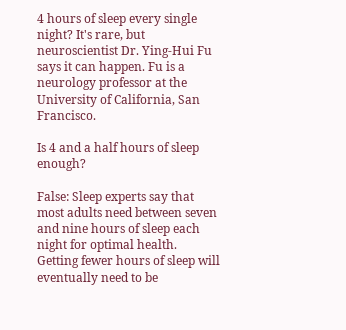4 hours of sleep every single night? It's rare, but neuroscientist Dr. Ying-Hui Fu says it can happen. Fu is a neurology professor at the University of California, San Francisco.

Is 4 and a half hours of sleep enough?

False: Sleep experts say that most adults need between seven and nine hours of sleep each night for optimal health. Getting fewer hours of sleep will eventually need to be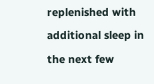replenished with additional sleep in the next few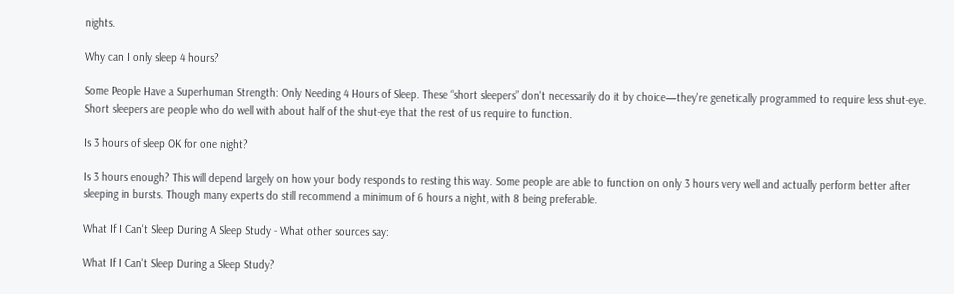nights.

Why can I only sleep 4 hours?

Some People Have a Superhuman Strength: Only Needing 4 Hours of Sleep. These “short sleepers” don't necessarily do it by choice—they're genetically programmed to require less shut-eye. Short sleepers are people who do well with about half of the shut-eye that the rest of us require to function.

Is 3 hours of sleep OK for one night?

Is 3 hours enough? This will depend largely on how your body responds to resting this way. Some people are able to function on only 3 hours very well and actually perform better after sleeping in bursts. Though many experts do still recommend a minimum of 6 hours a night, with 8 being preferable.

What If I Can't Sleep During A Sleep Study - What other sources say:

What If I Can't Sleep During a Sleep Study?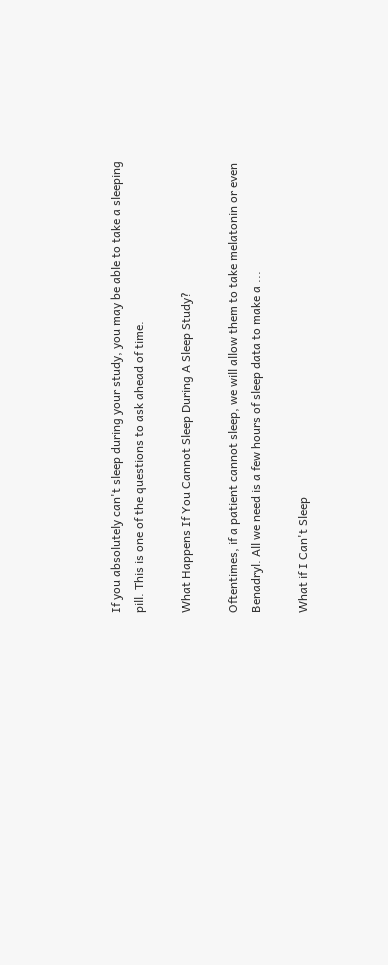If you absolutely can't sleep during your study, you may be able to take a sleeping pill. This is one of the questions to ask ahead of time.

What Happens If You Cannot Sleep During A Sleep Study?

Oftentimes, if a patient cannot sleep, we will allow them to take melatonin or even Benadryl. All we need is a few hours of sleep data to make a ...

What if I Can't Sleep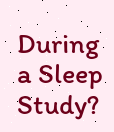During a Sleep Study?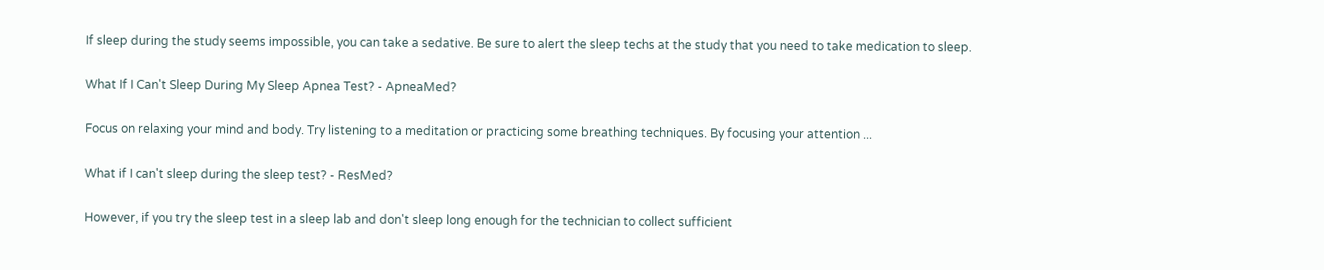If sleep during the study seems impossible, you can take a sedative. Be sure to alert the sleep techs at the study that you need to take medication to sleep.

What If I Can't Sleep During My Sleep Apnea Test? - ApneaMed?

Focus on relaxing your mind and body. Try listening to a meditation or practicing some breathing techniques. By focusing your attention ...

What if I can't sleep during the sleep test? - ResMed?

However, if you try the sleep test in a sleep lab and don't sleep long enough for the technician to collect sufficient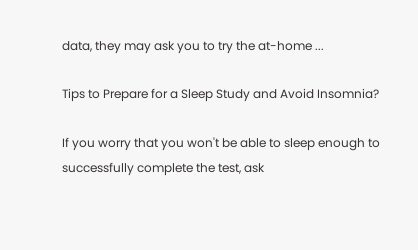data, they may ask you to try the at-home ...

Tips to Prepare for a Sleep Study and Avoid Insomnia?

If you worry that you won't be able to sleep enough to successfully complete the test, ask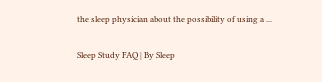the sleep physician about the possibility of using a ...

Sleep Study FAQ | By Sleep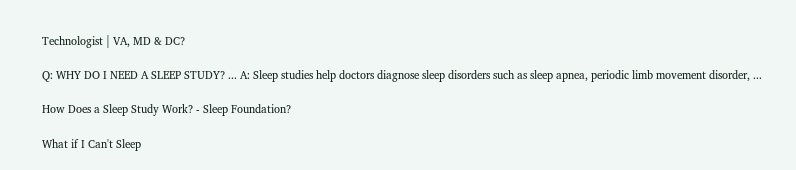Technologist | VA, MD & DC?

Q: WHY DO I NEED A SLEEP STUDY? ... A: Sleep studies help doctors diagnose sleep disorders such as sleep apnea, periodic limb movement disorder, ...

How Does a Sleep Study Work? - Sleep Foundation?

What if I Can't Sleep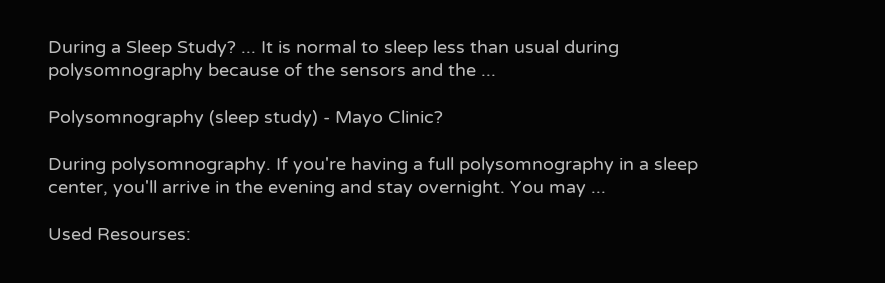During a Sleep Study? ... It is normal to sleep less than usual during polysomnography because of the sensors and the ...

Polysomnography (sleep study) - Mayo Clinic?

During polysomnography. If you're having a full polysomnography in a sleep center, you'll arrive in the evening and stay overnight. You may ...

Used Resourses: